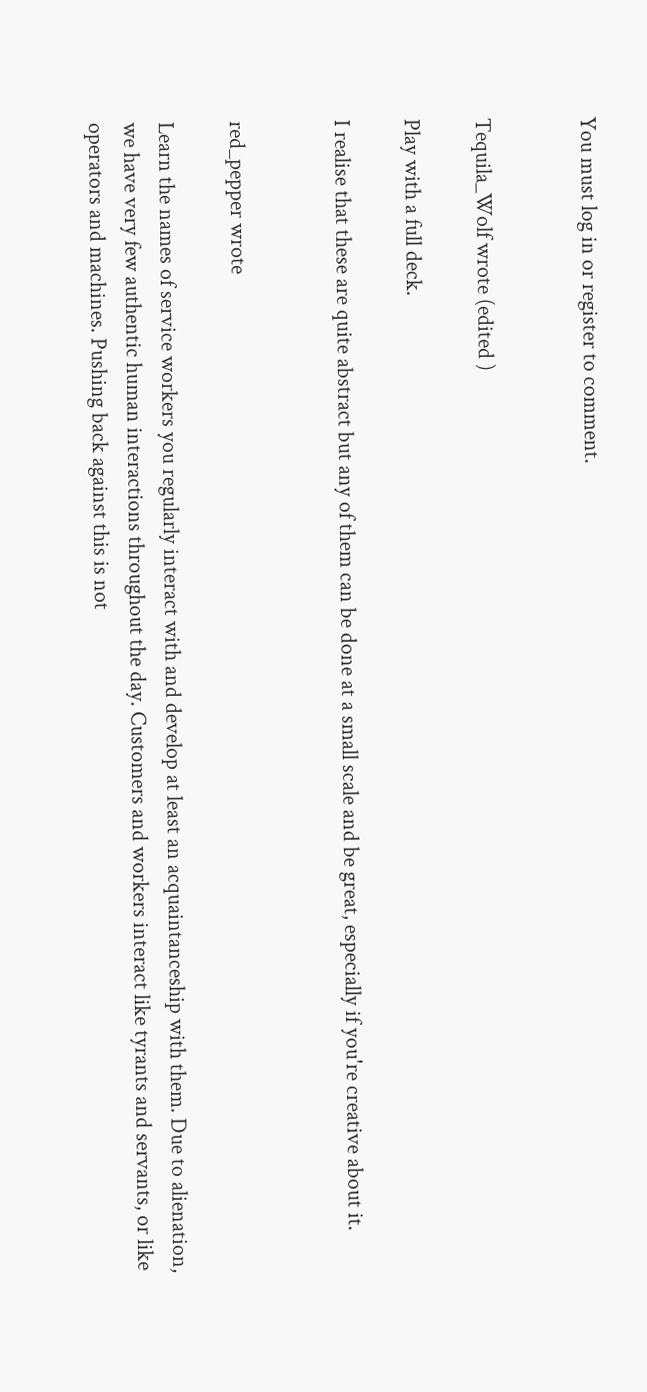You must log in or register to comment.


Tequila_Wolf wrote (edited )

Play with a full deck.

I realise that these are quite abstract but any of them can be done at a small scale and be great, especially if you're creative about it.


red_pepper wrote

Learn the names of service workers you regularly interact with and develop at least an acquaintanceship with them. Due to alienation, we have very few authentic human interactions throughout the day. Customers and workers interact like tyrants and servants, or like operators and machines. Pushing back against this is not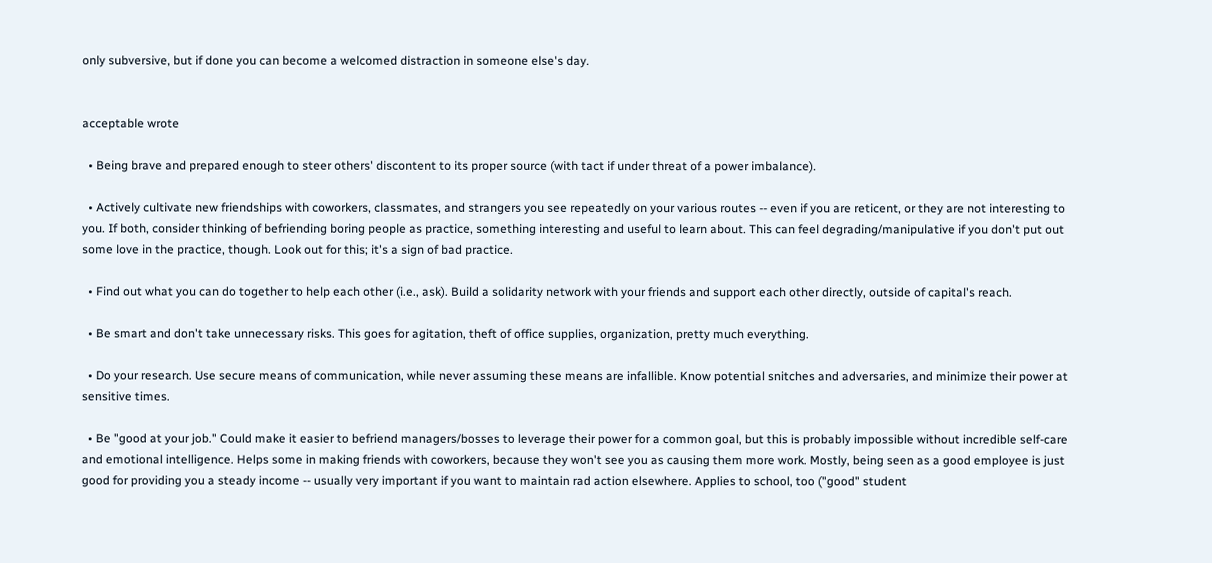only subversive, but if done you can become a welcomed distraction in someone else's day.


acceptable wrote

  • Being brave and prepared enough to steer others' discontent to its proper source (with tact if under threat of a power imbalance).

  • Actively cultivate new friendships with coworkers, classmates, and strangers you see repeatedly on your various routes -- even if you are reticent, or they are not interesting to you. If both, consider thinking of befriending boring people as practice, something interesting and useful to learn about. This can feel degrading/manipulative if you don't put out some love in the practice, though. Look out for this; it's a sign of bad practice.

  • Find out what you can do together to help each other (i.e., ask). Build a solidarity network with your friends and support each other directly, outside of capital's reach.

  • Be smart and don't take unnecessary risks. This goes for agitation, theft of office supplies, organization, pretty much everything.

  • Do your research. Use secure means of communication, while never assuming these means are infallible. Know potential snitches and adversaries, and minimize their power at sensitive times.

  • Be "good at your job." Could make it easier to befriend managers/bosses to leverage their power for a common goal, but this is probably impossible without incredible self-care and emotional intelligence. Helps some in making friends with coworkers, because they won't see you as causing them more work. Mostly, being seen as a good employee is just good for providing you a steady income -- usually very important if you want to maintain rad action elsewhere. Applies to school, too ("good" student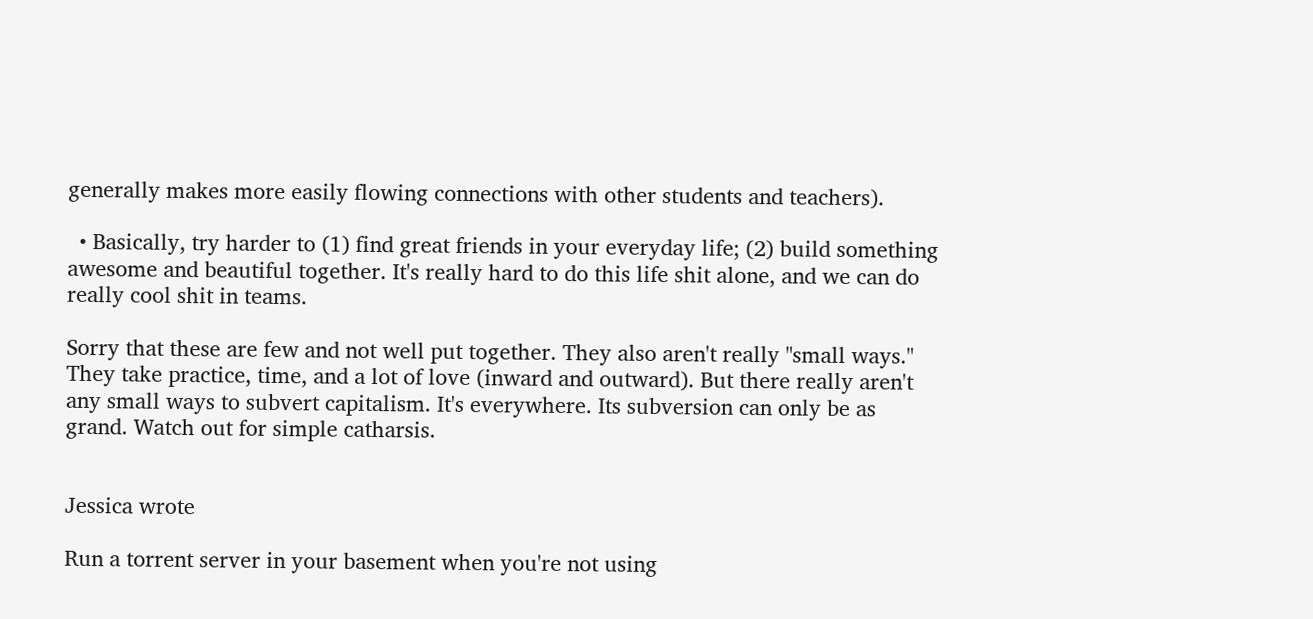generally makes more easily flowing connections with other students and teachers).

  • Basically, try harder to (1) find great friends in your everyday life; (2) build something awesome and beautiful together. It's really hard to do this life shit alone, and we can do really cool shit in teams.

Sorry that these are few and not well put together. They also aren't really "small ways." They take practice, time, and a lot of love (inward and outward). But there really aren't any small ways to subvert capitalism. It's everywhere. Its subversion can only be as grand. Watch out for simple catharsis.


Jessica wrote

Run a torrent server in your basement when you're not using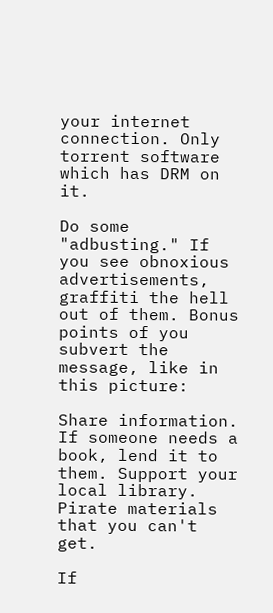your internet connection. Only torrent software which has DRM on it.

Do some "adbusting." If you see obnoxious advertisements, graffiti the hell out of them. Bonus points of you subvert the message, like in this picture:

Share information. If someone needs a book, lend it to them. Support your local library. Pirate materials that you can't get.

If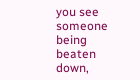you see someone being beaten down,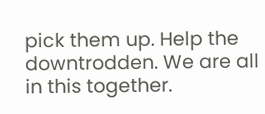pick them up. Help the downtrodden. We are all in this together.